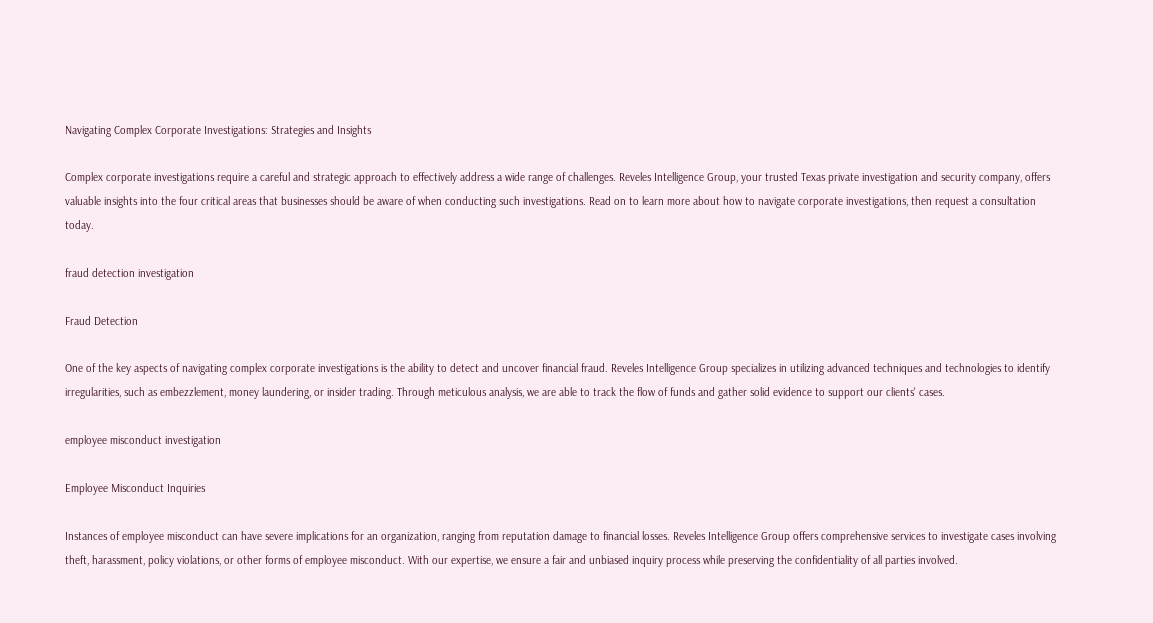Navigating Complex Corporate Investigations: Strategies and Insights

Complex corporate investigations require a careful and strategic approach to effectively address a wide range of challenges. Reveles Intelligence Group, your trusted Texas private investigation and security company, offers valuable insights into the four critical areas that businesses should be aware of when conducting such investigations. Read on to learn more about how to navigate corporate investigations, then request a consultation today.

fraud detection investigation

Fraud Detection

One of the key aspects of navigating complex corporate investigations is the ability to detect and uncover financial fraud. Reveles Intelligence Group specializes in utilizing advanced techniques and technologies to identify irregularities, such as embezzlement, money laundering, or insider trading. Through meticulous analysis, we are able to track the flow of funds and gather solid evidence to support our clients' cases.

employee misconduct investigation

Employee Misconduct Inquiries

Instances of employee misconduct can have severe implications for an organization, ranging from reputation damage to financial losses. Reveles Intelligence Group offers comprehensive services to investigate cases involving theft, harassment, policy violations, or other forms of employee misconduct. With our expertise, we ensure a fair and unbiased inquiry process while preserving the confidentiality of all parties involved.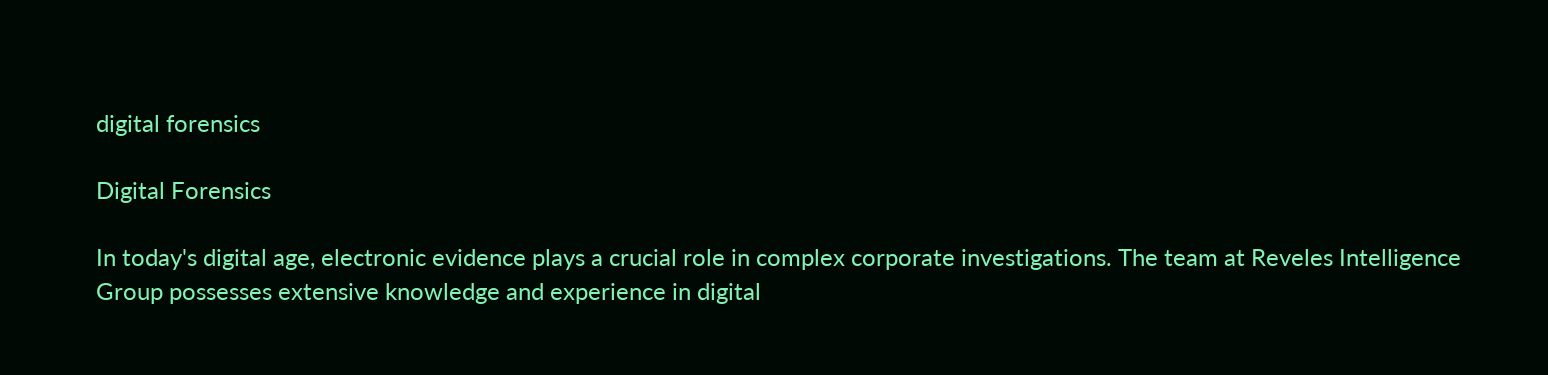digital forensics

Digital Forensics

In today's digital age, electronic evidence plays a crucial role in complex corporate investigations. The team at Reveles Intelligence Group possesses extensive knowledge and experience in digital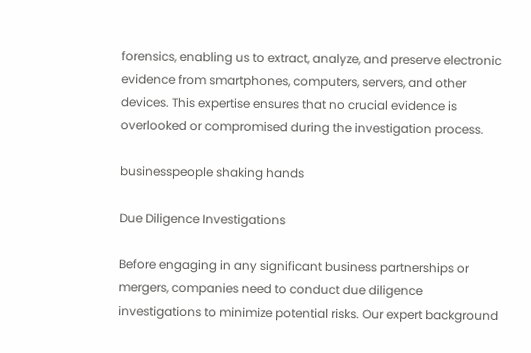forensics, enabling us to extract, analyze, and preserve electronic evidence from smartphones, computers, servers, and other devices. This expertise ensures that no crucial evidence is overlooked or compromised during the investigation process.

businesspeople shaking hands

Due Diligence Investigations

Before engaging in any significant business partnerships or mergers, companies need to conduct due diligence investigations to minimize potential risks. Our expert background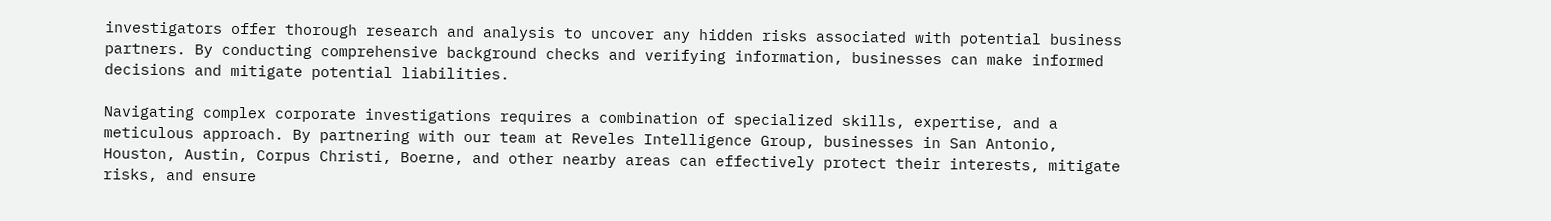investigators offer thorough research and analysis to uncover any hidden risks associated with potential business partners. By conducting comprehensive background checks and verifying information, businesses can make informed decisions and mitigate potential liabilities.

Navigating complex corporate investigations requires a combination of specialized skills, expertise, and a meticulous approach. By partnering with our team at Reveles Intelligence Group, businesses in San Antonio, Houston, Austin, Corpus Christi, Boerne, and other nearby areas can effectively protect their interests, mitigate risks, and ensure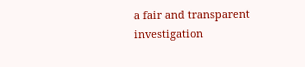a fair and transparent investigation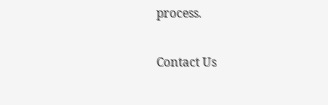process.

Contact Us